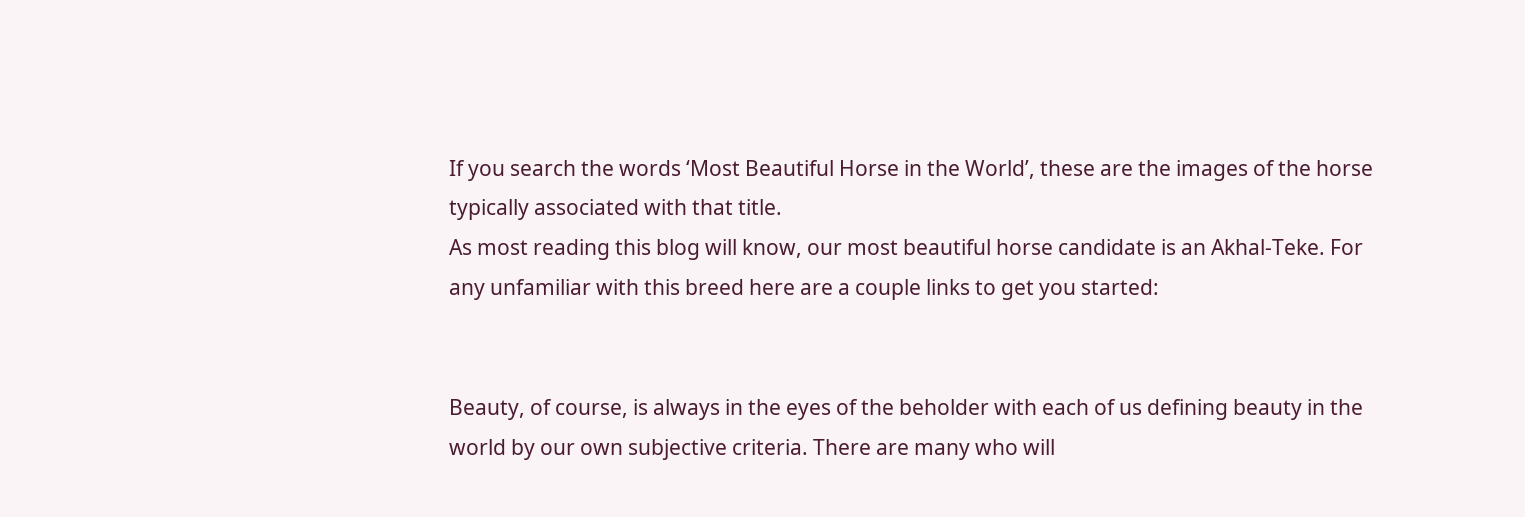If you search the words ‘Most Beautiful Horse in the World’, these are the images of the horse typically associated with that title.
As most reading this blog will know, our most beautiful horse candidate is an Akhal-Teke. For any unfamiliar with this breed here are a couple links to get you started:


Beauty, of course, is always in the eyes of the beholder with each of us defining beauty in the world by our own subjective criteria. There are many who will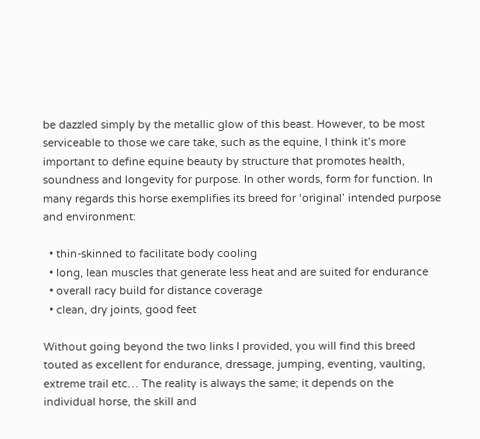be dazzled simply by the metallic glow of this beast. However, to be most serviceable to those we care take, such as the equine, I think it’s more important to define equine beauty by structure that promotes health, soundness and longevity for purpose. In other words, form for function. In many regards this horse exemplifies its breed for ‘original’ intended purpose and environment:

  • thin-skinned to facilitate body cooling
  • long, lean muscles that generate less heat and are suited for endurance
  • overall racy build for distance coverage
  • clean, dry joints, good feet

Without going beyond the two links I provided, you will find this breed touted as excellent for endurance, dressage, jumping, eventing, vaulting, extreme trail etc… The reality is always the same; it depends on the individual horse, the skill and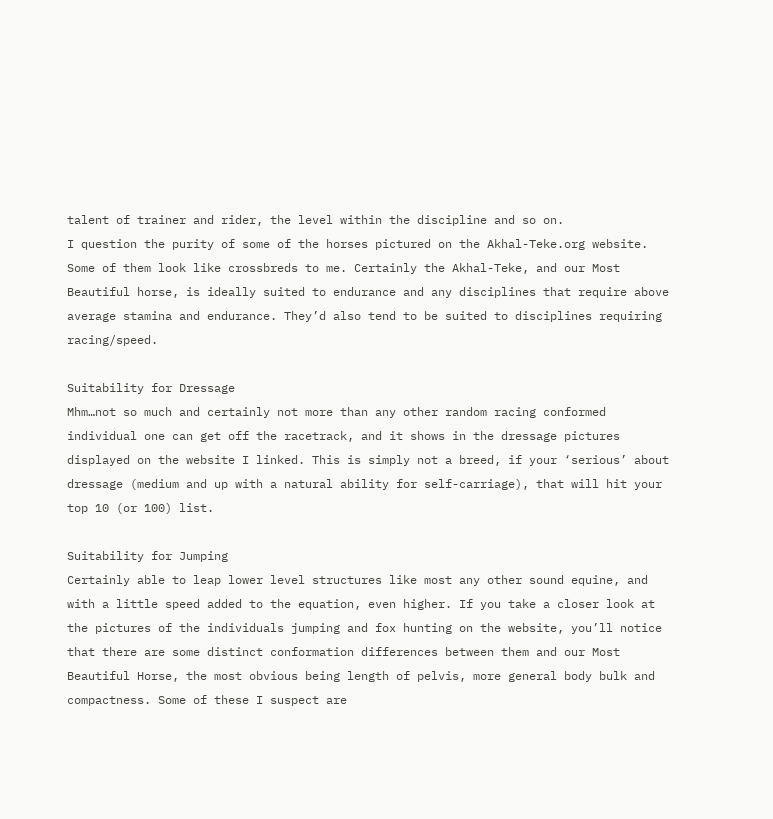talent of trainer and rider, the level within the discipline and so on.
I question the purity of some of the horses pictured on the Akhal-Teke.org website. Some of them look like crossbreds to me. Certainly the Akhal-Teke, and our Most Beautiful horse, is ideally suited to endurance and any disciplines that require above average stamina and endurance. They’d also tend to be suited to disciplines requiring racing/speed.

Suitability for Dressage
Mhm…not so much and certainly not more than any other random racing conformed individual one can get off the racetrack, and it shows in the dressage pictures displayed on the website I linked. This is simply not a breed, if your ‘serious’ about dressage (medium and up with a natural ability for self-carriage), that will hit your top 10 (or 100) list.

Suitability for Jumping
Certainly able to leap lower level structures like most any other sound equine, and with a little speed added to the equation, even higher. If you take a closer look at the pictures of the individuals jumping and fox hunting on the website, you’ll notice that there are some distinct conformation differences between them and our Most Beautiful Horse, the most obvious being length of pelvis, more general body bulk and compactness. Some of these I suspect are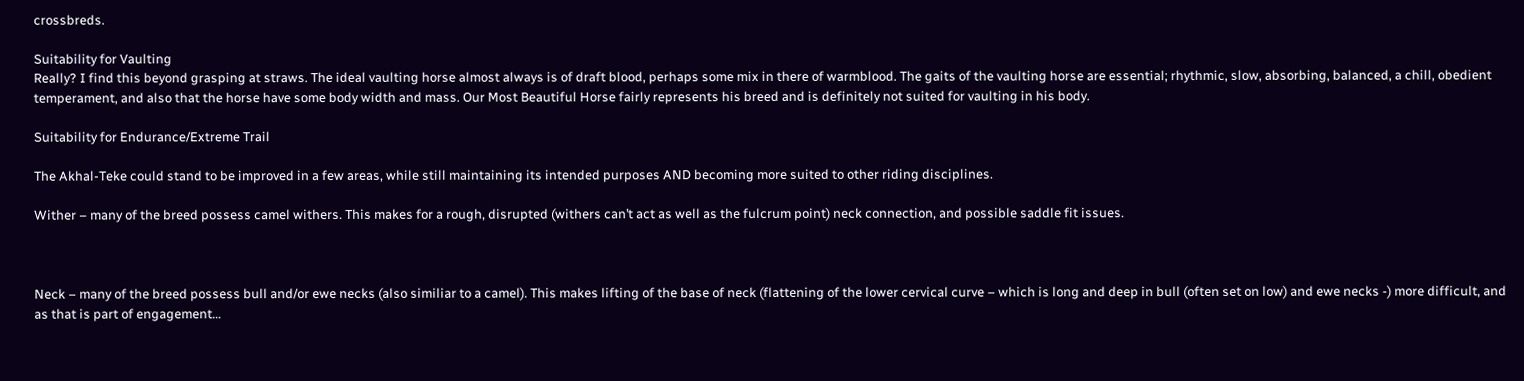crossbreds.

Suitability for Vaulting
Really? I find this beyond grasping at straws. The ideal vaulting horse almost always is of draft blood, perhaps some mix in there of warmblood. The gaits of the vaulting horse are essential; rhythmic, slow, absorbing, balanced, a chill, obedient temperament, and also that the horse have some body width and mass. Our Most Beautiful Horse fairly represents his breed and is definitely not suited for vaulting in his body.

Suitability for Endurance/Extreme Trail

The Akhal-Teke could stand to be improved in a few areas, while still maintaining its intended purposes AND becoming more suited to other riding disciplines.

Wither – many of the breed possess camel withers. This makes for a rough, disrupted (withers can’t act as well as the fulcrum point) neck connection, and possible saddle fit issues.



Neck – many of the breed possess bull and/or ewe necks (also similiar to a camel). This makes lifting of the base of neck (flattening of the lower cervical curve – which is long and deep in bull (often set on low) and ewe necks -) more difficult, and as that is part of engagement…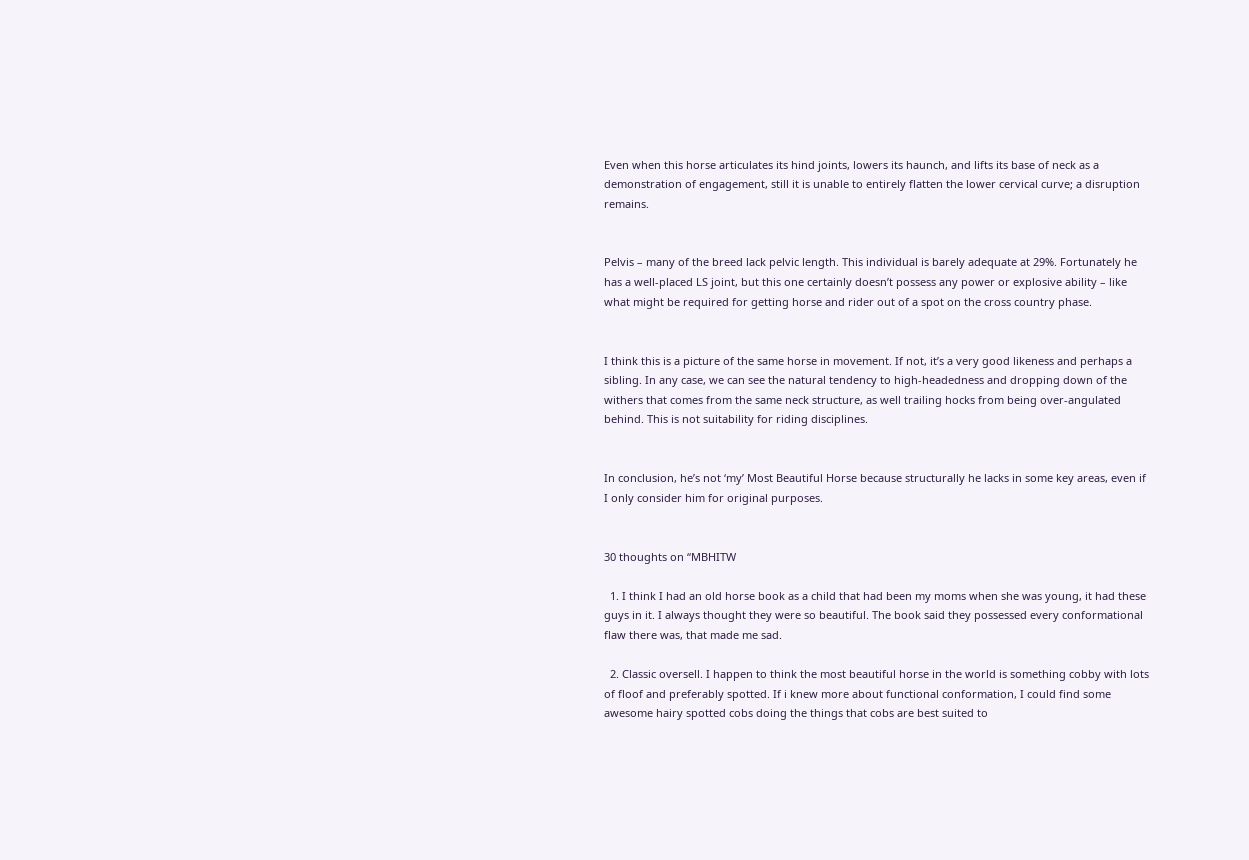Even when this horse articulates its hind joints, lowers its haunch, and lifts its base of neck as a demonstration of engagement, still it is unable to entirely flatten the lower cervical curve; a disruption remains.


Pelvis – many of the breed lack pelvic length. This individual is barely adequate at 29%. Fortunately he has a well-placed LS joint, but this one certainly doesn’t possess any power or explosive ability – like what might be required for getting horse and rider out of a spot on the cross country phase.


I think this is a picture of the same horse in movement. If not, it’s a very good likeness and perhaps a sibling. In any case, we can see the natural tendency to high-headedness and dropping down of the withers that comes from the same neck structure, as well trailing hocks from being over-angulated behind. This is not suitability for riding disciplines.


In conclusion, he’s not ‘my’ Most Beautiful Horse because structurally he lacks in some key areas, even if I only consider him for original purposes.


30 thoughts on “MBHITW

  1. I think I had an old horse book as a child that had been my moms when she was young, it had these guys in it. I always thought they were so beautiful. The book said they possessed every conformational flaw there was, that made me sad.

  2. Classic oversell. I happen to think the most beautiful horse in the world is something cobby with lots of floof and preferably spotted. If i knew more about functional conformation, I could find some awesome hairy spotted cobs doing the things that cobs are best suited to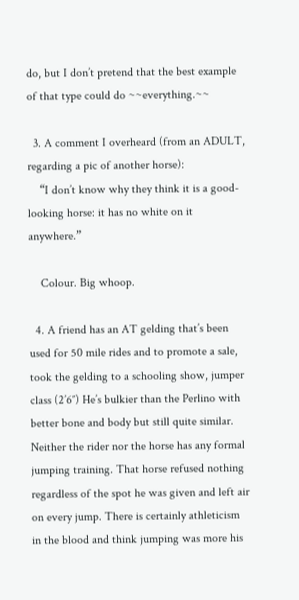do, but I don’t pretend that the best example of that type could do ~~everything.~~

  3. A comment I overheard (from an ADULT, regarding a pic of another horse):
    “I don’t know why they think it is a good-looking horse: it has no white on it anywhere.”

    Colour. Big whoop.

  4. A friend has an AT gelding that’s been used for 50 mile rides and to promote a sale, took the gelding to a schooling show, jumper class (2’6″) He’s bulkier than the Perlino with better bone and body but still quite similar. Neither the rider nor the horse has any formal jumping training. That horse refused nothing regardless of the spot he was given and left air on every jump. There is certainly athleticism in the blood and think jumping was more his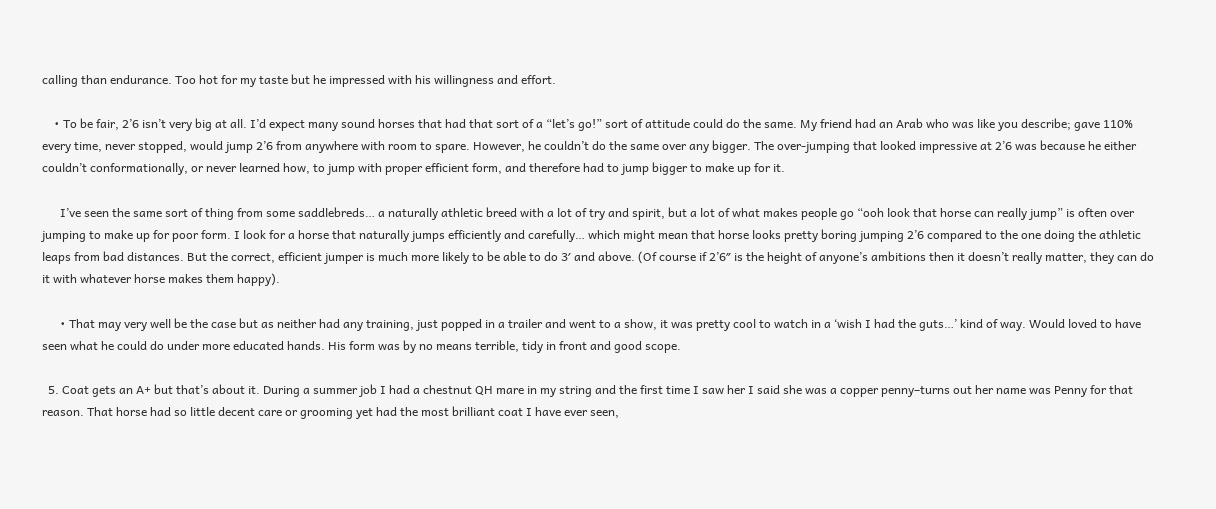calling than endurance. Too hot for my taste but he impressed with his willingness and effort.

    • To be fair, 2’6 isn’t very big at all. I’d expect many sound horses that had that sort of a “let’s go!” sort of attitude could do the same. My friend had an Arab who was like you describe; gave 110% every time, never stopped, would jump 2’6 from anywhere with room to spare. However, he couldn’t do the same over any bigger. The over-jumping that looked impressive at 2’6 was because he either couldn’t conformationally, or never learned how, to jump with proper efficient form, and therefore had to jump bigger to make up for it.

      I’ve seen the same sort of thing from some saddlebreds… a naturally athletic breed with a lot of try and spirit, but a lot of what makes people go “ooh look that horse can really jump” is often over jumping to make up for poor form. I look for a horse that naturally jumps efficiently and carefully… which might mean that horse looks pretty boring jumping 2’6 compared to the one doing the athletic leaps from bad distances. But the correct, efficient jumper is much more likely to be able to do 3′ and above. (Of course if 2’6″ is the height of anyone’s ambitions then it doesn’t really matter, they can do it with whatever horse makes them happy).

      • That may very well be the case but as neither had any training, just popped in a trailer and went to a show, it was pretty cool to watch in a ‘wish I had the guts…’ kind of way. Would loved to have seen what he could do under more educated hands. His form was by no means terrible, tidy in front and good scope.

  5. Coat gets an A+ but that’s about it. During a summer job I had a chestnut QH mare in my string and the first time I saw her I said she was a copper penny–turns out her name was Penny for that reason. That horse had so little decent care or grooming yet had the most brilliant coat I have ever seen,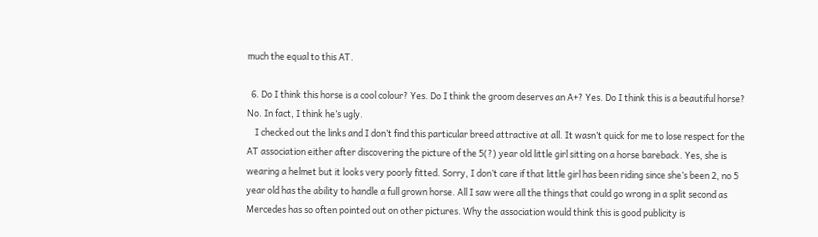much the equal to this AT.

  6. Do I think this horse is a cool colour? Yes. Do I think the groom deserves an A+? Yes. Do I think this is a beautiful horse? No. In fact, I think he’s ugly.
    I checked out the links and I don’t find this particular breed attractive at all. It wasn’t quick for me to lose respect for the AT association either after discovering the picture of the 5(?) year old little girl sitting on a horse bareback. Yes, she is wearing a helmet but it looks very poorly fitted. Sorry, I don’t care if that little girl has been riding since she’s been 2, no 5 year old has the ability to handle a full grown horse. All I saw were all the things that could go wrong in a split second as Mercedes has so often pointed out on other pictures. Why the association would think this is good publicity is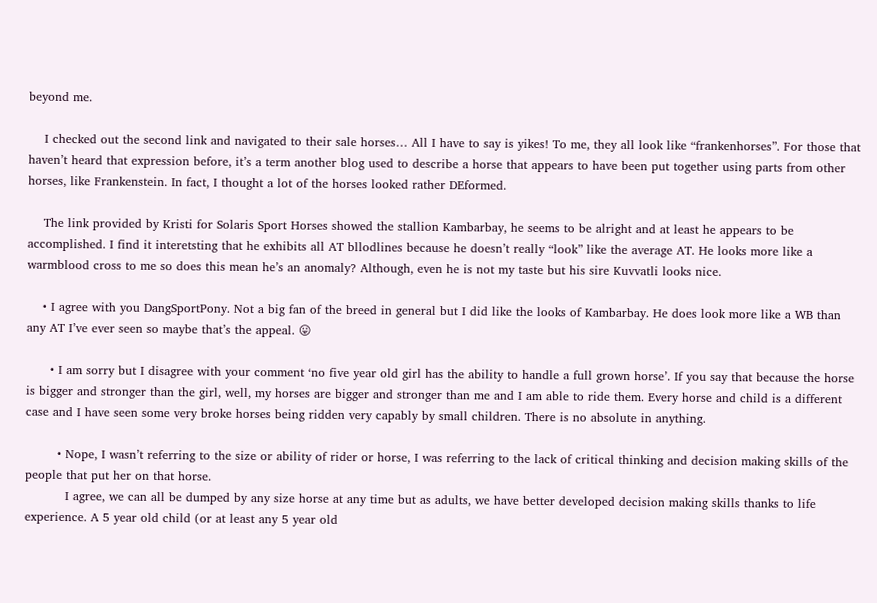beyond me.

    I checked out the second link and navigated to their sale horses… All I have to say is yikes! To me, they all look like “frankenhorses”. For those that haven’t heard that expression before, it’s a term another blog used to describe a horse that appears to have been put together using parts from other horses, like Frankenstein. In fact, I thought a lot of the horses looked rather DEformed.

    The link provided by Kristi for Solaris Sport Horses showed the stallion Kambarbay, he seems to be alright and at least he appears to be accomplished. I find it interetsting that he exhibits all AT bllodlines because he doesn’t really “look” like the average AT. He looks more like a warmblood cross to me so does this mean he’s an anomaly? Although, even he is not my taste but his sire Kuvvatli looks nice.

    • I agree with you DangSportPony. Not a big fan of the breed in general but I did like the looks of Kambarbay. He does look more like a WB than any AT I’ve ever seen so maybe that’s the appeal. 😛

      • I am sorry but I disagree with your comment ‘no five year old girl has the ability to handle a full grown horse’. If you say that because the horse is bigger and stronger than the girl, well, my horses are bigger and stronger than me and I am able to ride them. Every horse and child is a different case and I have seen some very broke horses being ridden very capably by small children. There is no absolute in anything.

        • Nope, I wasn’t referring to the size or ability of rider or horse, I was referring to the lack of critical thinking and decision making skills of the people that put her on that horse.
          I agree, we can all be dumped by any size horse at any time but as adults, we have better developed decision making skills thanks to life experience. A 5 year old child (or at least any 5 year old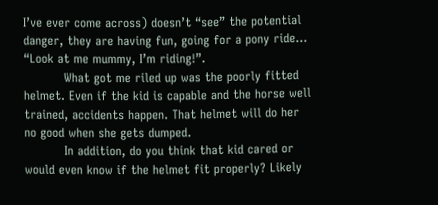I’ve ever come across) doesn’t “see” the potential danger, they are having fun, going for a pony ride… “Look at me mummy, I’m riding!”.
          What got me riled up was the poorly fitted helmet. Even if the kid is capable and the horse well trained, accidents happen. That helmet will do her no good when she gets dumped.
          In addition, do you think that kid cared or would even know if the helmet fit properly? Likely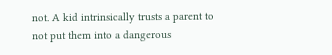not. A kid intrinsically trusts a parent to not put them into a dangerous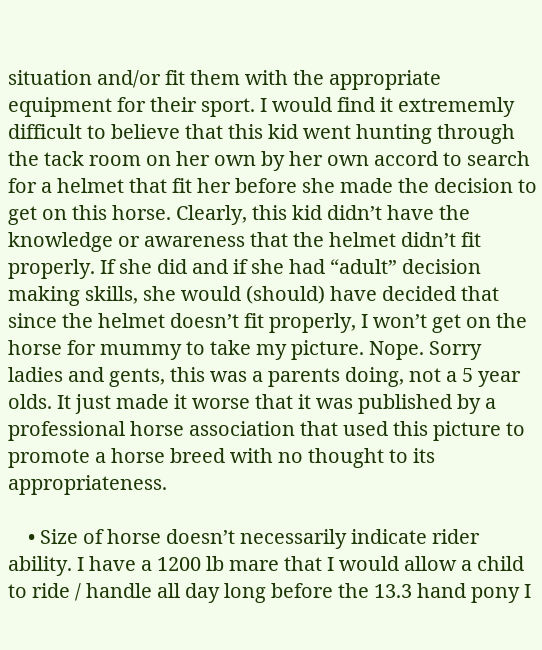situation and/or fit them with the appropriate equipment for their sport. I would find it extrememly difficult to believe that this kid went hunting through the tack room on her own by her own accord to search for a helmet that fit her before she made the decision to get on this horse. Clearly, this kid didn’t have the knowledge or awareness that the helmet didn’t fit properly. If she did and if she had “adult” decision making skills, she would (should) have decided that since the helmet doesn’t fit properly, I won’t get on the horse for mummy to take my picture. Nope. Sorry ladies and gents, this was a parents doing, not a 5 year olds. It just made it worse that it was published by a professional horse association that used this picture to promote a horse breed with no thought to its appropriateness.

    • Size of horse doesn’t necessarily indicate rider ability. I have a 1200 lb mare that I would allow a child to ride / handle all day long before the 13.3 hand pony I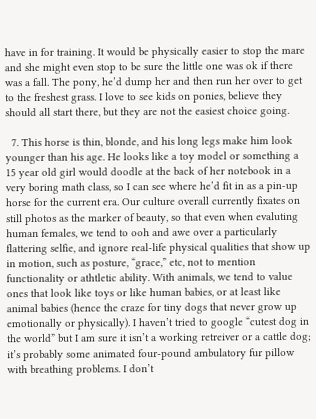have in for training. It would be physically easier to stop the mare and she might even stop to be sure the little one was ok if there was a fall. The pony, he’d dump her and then run her over to get to the freshest grass. I love to see kids on ponies, believe they should all start there, but they are not the easiest choice going.

  7. This horse is thin, blonde, and his long legs make him look younger than his age. He looks like a toy model or something a 15 year old girl would doodle at the back of her notebook in a very boring math class, so I can see where he’d fit in as a pin-up horse for the current era. Our culture overall currently fixates on still photos as the marker of beauty, so that even when evaluting human females, we tend to ooh and awe over a particularly flattering selfie, and ignore real-life physical qualities that show up in motion, such as posture, “grace,” etc, not to mention functionality or athtletic ability. With animals, we tend to value ones that look like toys or like human babies, or at least like animal babies (hence the craze for tiny dogs that never grow up emotionally or physically). I haven’t tried to google “cutest dog in the world” but I am sure it isn’t a working retreiver or a cattle dog; it’s probably some animated four-pound ambulatory fur pillow with breathing problems. I don’t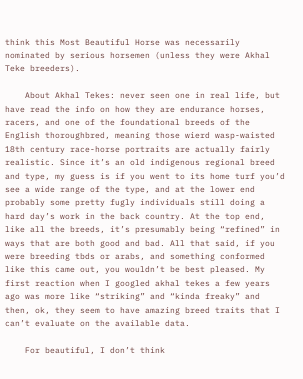think this Most Beautiful Horse was necessarily nominated by serious horsemen (unless they were Akhal Teke breeders).

    About Akhal Tekes: never seen one in real life, but have read the info on how they are endurance horses, racers, and one of the foundational breeds of the English thoroughbred, meaning those wierd wasp-waisted 18th century race-horse portraits are actually fairly realistic. Since it’s an old indigenous regional breed and type, my guess is if you went to its home turf you’d see a wide range of the type, and at the lower end probably some pretty fugly individuals still doing a hard day’s work in the back country. At the top end, like all the breeds, it’s presumably being “refined” in ways that are both good and bad. All that said, if you were breeding tbds or arabs, and something conformed like this came out, you wouldn’t be best pleased. My first reaction when I googled akhal tekes a few years ago was more like “striking” and “kinda freaky” and then, ok, they seem to have amazing breed traits that I can’t evaluate on the available data.

    For beautiful, I don’t think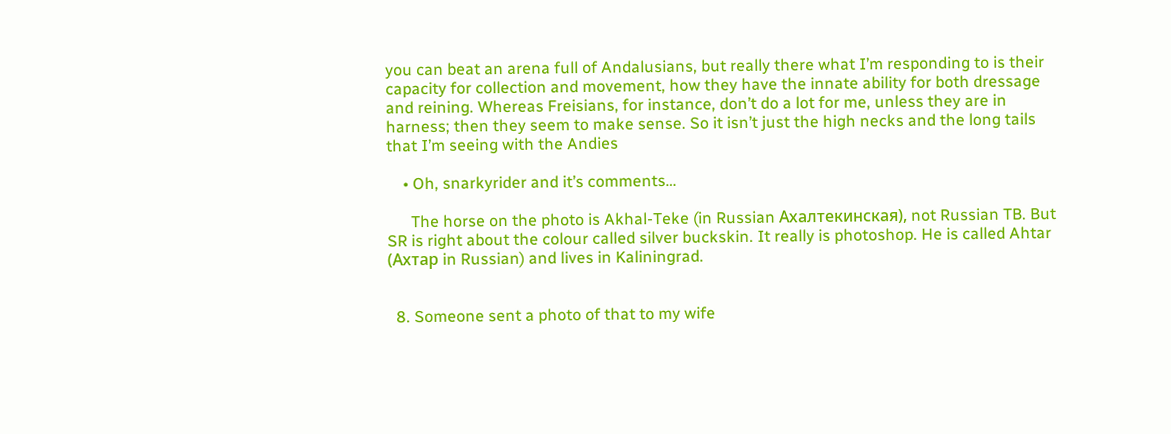you can beat an arena full of Andalusians, but really there what I’m responding to is their capacity for collection and movement, how they have the innate ability for both dressage and reining. Whereas Freisians, for instance, don’t do a lot for me, unless they are in harness; then they seem to make sense. So it isn’t just the high necks and the long tails that I’m seeing with the Andies

    • Oh, snarkyrider and it’s comments…

      The horse on the photo is Akhal-Teke (in Russian Ахалтекинская), not Russian TB. But SR is right about the colour called silver buckskin. It really is photoshop. He is called Ahtar (Ахтар in Russian) and lives in Kaliningrad.


  8. Someone sent a photo of that to my wife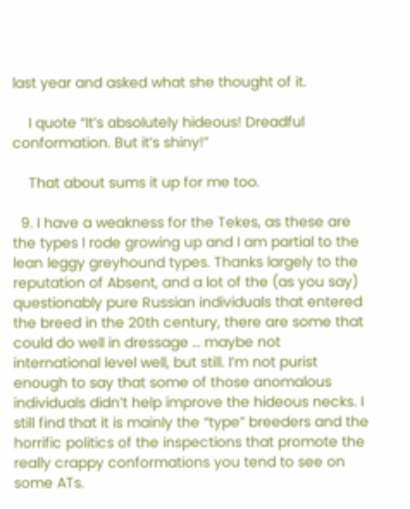last year and asked what she thought of it.

    I quote “It’s absolutely hideous! Dreadful conformation. But it’s shiny!”

    That about sums it up for me too.

  9. I have a weakness for the Tekes, as these are the types I rode growing up and I am partial to the lean leggy greyhound types. Thanks largely to the reputation of Absent, and a lot of the (as you say) questionably pure Russian individuals that entered the breed in the 20th century, there are some that could do well in dressage … maybe not international level well, but still. I’m not purist enough to say that some of those anomalous individuals didn’t help improve the hideous necks. I still find that it is mainly the “type” breeders and the horrific politics of the inspections that promote the really crappy conformations you tend to see on some ATs.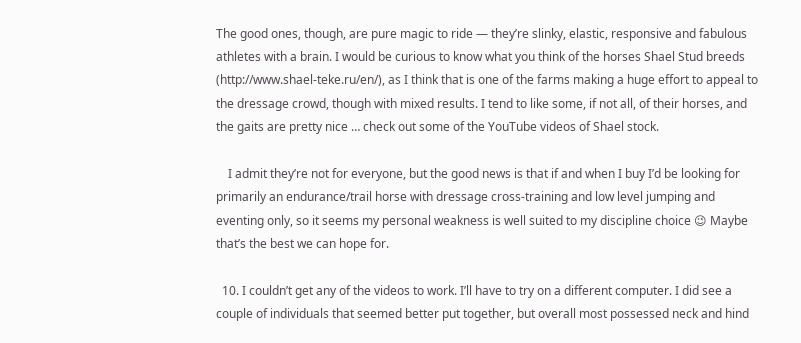The good ones, though, are pure magic to ride — they’re slinky, elastic, responsive and fabulous athletes with a brain. I would be curious to know what you think of the horses Shael Stud breeds (http://www.shael-teke.ru/en/), as I think that is one of the farms making a huge effort to appeal to the dressage crowd, though with mixed results. I tend to like some, if not all, of their horses, and the gaits are pretty nice … check out some of the YouTube videos of Shael stock.

    I admit they’re not for everyone, but the good news is that if and when I buy I’d be looking for primarily an endurance/trail horse with dressage cross-training and low level jumping and eventing only, so it seems my personal weakness is well suited to my discipline choice 😉 Maybe that’s the best we can hope for.

  10. I couldn’t get any of the videos to work. I’ll have to try on a different computer. I did see a couple of individuals that seemed better put together, but overall most possessed neck and hind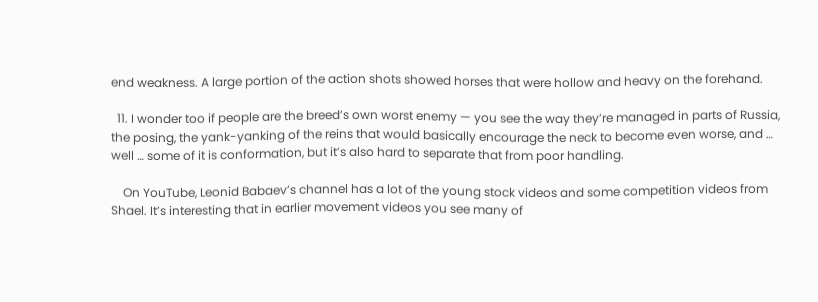end weakness. A large portion of the action shots showed horses that were hollow and heavy on the forehand.

  11. I wonder too if people are the breed’s own worst enemy — you see the way they’re managed in parts of Russia, the posing, the yank-yanking of the reins that would basically encourage the neck to become even worse, and … well … some of it is conformation, but it’s also hard to separate that from poor handling.

    On YouTube, Leonid Babaev’s channel has a lot of the young stock videos and some competition videos from Shael. It’s interesting that in earlier movement videos you see many of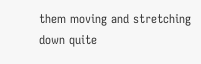them moving and stretching down quite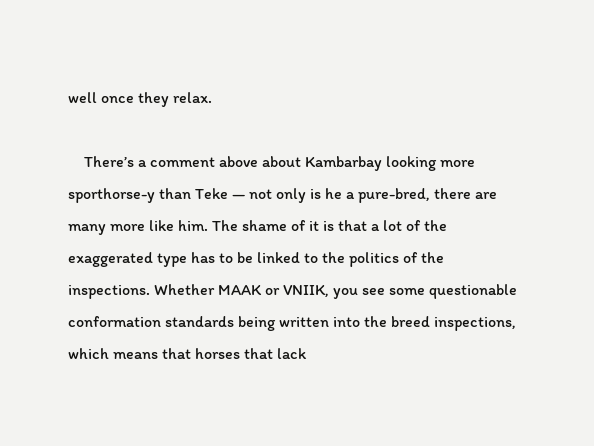well once they relax.

    There’s a comment above about Kambarbay looking more sporthorse-y than Teke — not only is he a pure-bred, there are many more like him. The shame of it is that a lot of the exaggerated type has to be linked to the politics of the inspections. Whether MAAK or VNIIK, you see some questionable conformation standards being written into the breed inspections, which means that horses that lack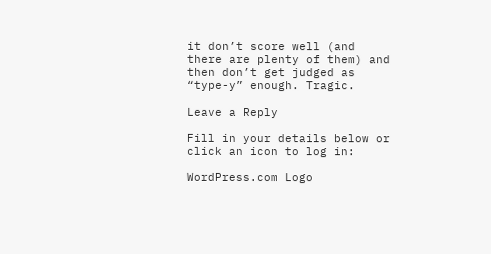it don’t score well (and there are plenty of them) and then don’t get judged as “type-y” enough. Tragic.

Leave a Reply

Fill in your details below or click an icon to log in:

WordPress.com Logo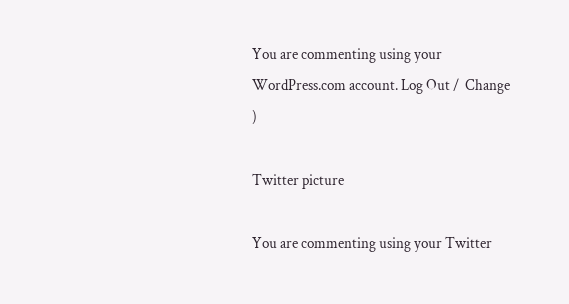You are commenting using your WordPress.com account. Log Out /  Change )

Twitter picture

You are commenting using your Twitter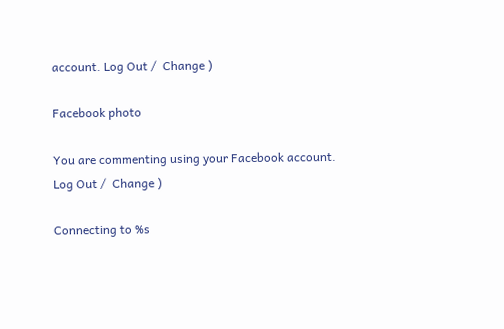account. Log Out /  Change )

Facebook photo

You are commenting using your Facebook account. Log Out /  Change )

Connecting to %s